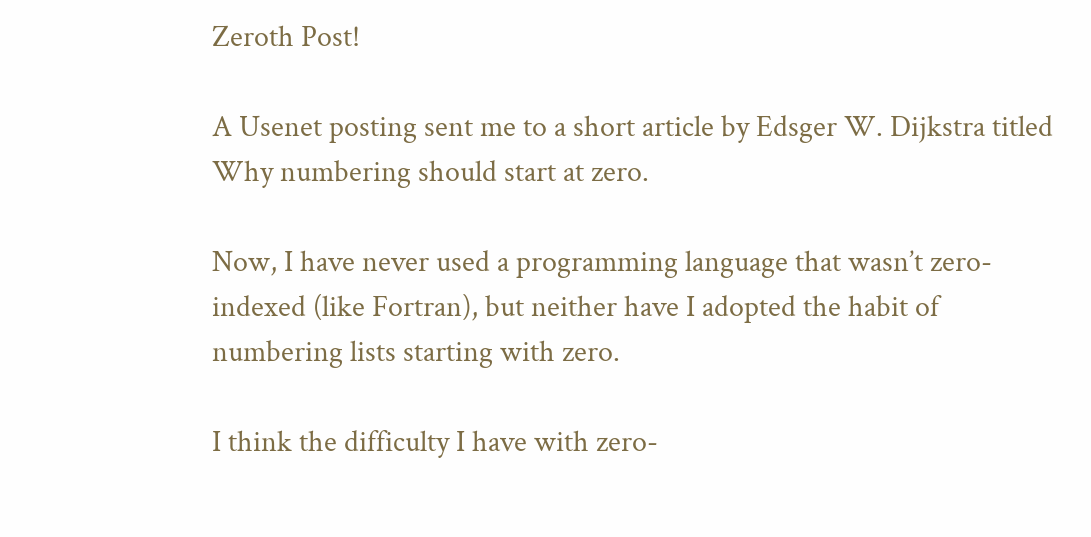Zeroth Post!

A Usenet posting sent me to a short article by Edsger W. Dijkstra titled Why numbering should start at zero.

Now, I have never used a programming language that wasn’t zero-indexed (like Fortran), but neither have I adopted the habit of numbering lists starting with zero.

I think the difficulty I have with zero-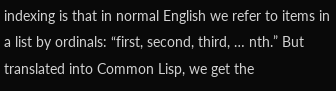indexing is that in normal English we refer to items in a list by ordinals: “first, second, third, … nth.” But translated into Common Lisp, we get the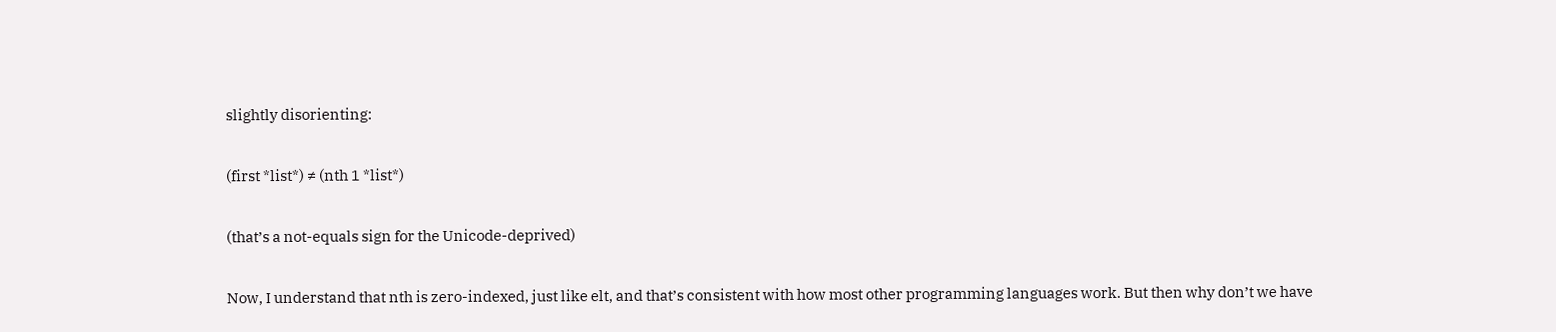slightly disorienting:

(first *list*) ≠ (nth 1 *list*)

(that’s a not-equals sign for the Unicode-deprived)

Now, I understand that nth is zero-indexed, just like elt, and that’s consistent with how most other programming languages work. But then why don’t we have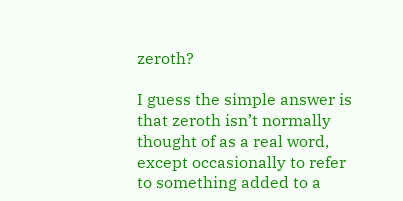zeroth?

I guess the simple answer is that zeroth isn’t normally thought of as a real word, except occasionally to refer to something added to a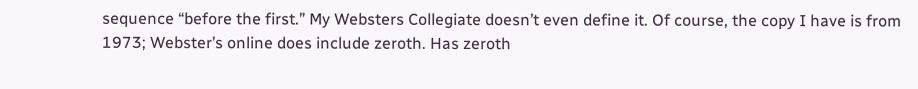sequence “before the first.” My Websters Collegiate doesn’t even define it. Of course, the copy I have is from 1973; Webster’s online does include zeroth. Has zeroth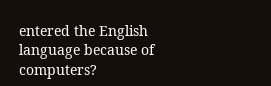entered the English language because of computers?